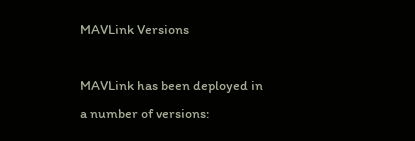MAVLink Versions

MAVLink has been deployed in a number of versions: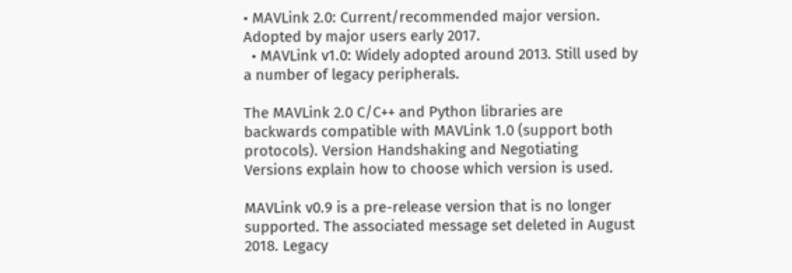• MAVLink 2.0: Current/recommended major version. Adopted by major users early 2017.
  • MAVLink v1.0: Widely adopted around 2013. Still used by a number of legacy peripherals.

The MAVLink 2.0 C/C++ and Python libraries are backwards compatible with MAVLink 1.0 (support both protocols). Version Handshaking and Negotiating Versions explain how to choose which version is used.

MAVLink v0.9 is a pre-release version that is no longer supported. The associated message set deleted in August 2018. Legacy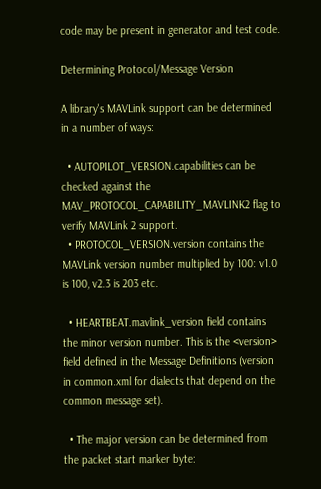code may be present in generator and test code.

Determining Protocol/Message Version

A library's MAVLink support can be determined in a number of ways:

  • AUTOPILOT_VERSION.capabilities can be checked against the MAV_PROTOCOL_CAPABILITY_MAVLINK2 flag to verify MAVLink 2 support.
  • PROTOCOL_VERSION.version contains the MAVLink version number multiplied by 100: v1.0 is 100, v2.3 is 203 etc.

  • HEARTBEAT.mavlink_version field contains the minor version number. This is the <version> field defined in the Message Definitions (version in common.xml for dialects that depend on the common message set).

  • The major version can be determined from the packet start marker byte: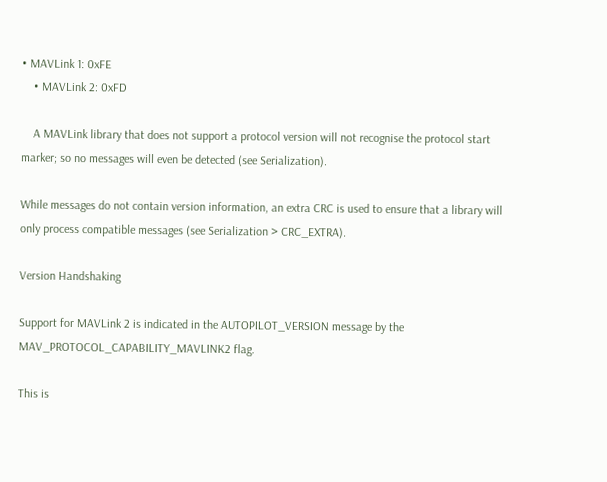• MAVLink 1: 0xFE
    • MAVLink 2: 0xFD

    A MAVLink library that does not support a protocol version will not recognise the protocol start marker; so no messages will even be detected (see Serialization).

While messages do not contain version information, an extra CRC is used to ensure that a library will only process compatible messages (see Serialization > CRC_EXTRA).

Version Handshaking

Support for MAVLink 2 is indicated in the AUTOPILOT_VERSION message by the MAV_PROTOCOL_CAPABILITY_MAVLINK2 flag.

This is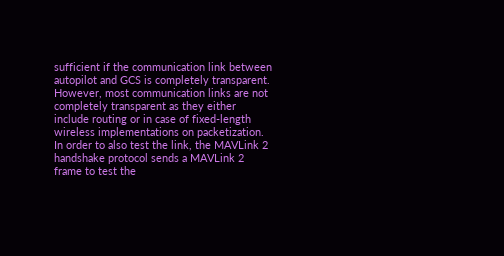sufficient if the communication link between autopilot and GCS is completely transparent. However, most communication links are not completely transparent as they either include routing or in case of fixed-length wireless implementations on packetization. In order to also test the link, the MAVLink 2 handshake protocol sends a MAVLink 2 frame to test the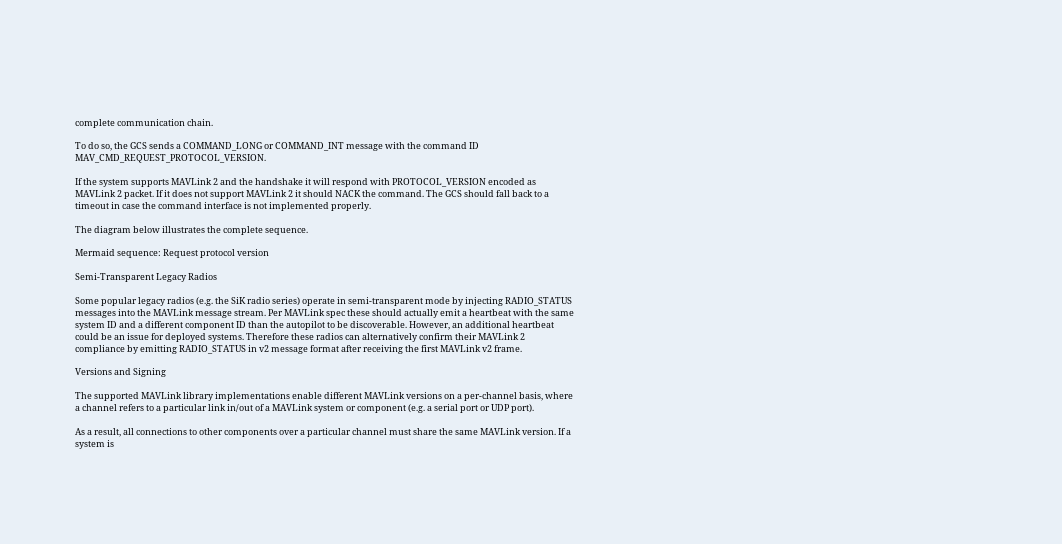complete communication chain.

To do so, the GCS sends a COMMAND_LONG or COMMAND_INT message with the command ID MAV_CMD_REQUEST_PROTOCOL_VERSION.

If the system supports MAVLink 2 and the handshake it will respond with PROTOCOL_VERSION encoded as MAVLink 2 packet. If it does not support MAVLink 2 it should NACK the command. The GCS should fall back to a timeout in case the command interface is not implemented properly.

The diagram below illustrates the complete sequence.

Mermaid sequence: Request protocol version

Semi-Transparent Legacy Radios

Some popular legacy radios (e.g. the SiK radio series) operate in semi-transparent mode by injecting RADIO_STATUS messages into the MAVLink message stream. Per MAVLink spec these should actually emit a heartbeat with the same system ID and a different component ID than the autopilot to be discoverable. However, an additional heartbeat could be an issue for deployed systems. Therefore these radios can alternatively confirm their MAVLink 2 compliance by emitting RADIO_STATUS in v2 message format after receiving the first MAVLink v2 frame.

Versions and Signing

The supported MAVLink library implementations enable different MAVLink versions on a per-channel basis, where a channel refers to a particular link in/out of a MAVLink system or component (e.g. a serial port or UDP port).

As a result, all connections to other components over a particular channel must share the same MAVLink version. If a system is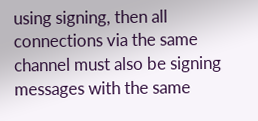using signing, then all connections via the same channel must also be signing messages with the same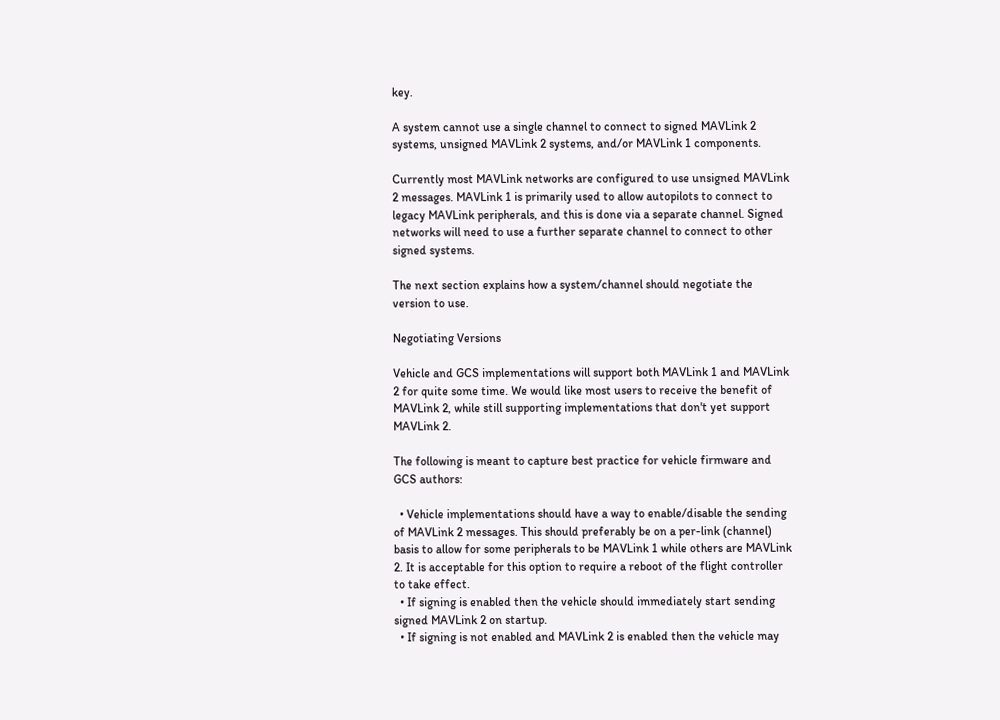key.

A system cannot use a single channel to connect to signed MAVLink 2 systems, unsigned MAVLink 2 systems, and/or MAVLink 1 components.

Currently most MAVLink networks are configured to use unsigned MAVLink 2 messages. MAVLink 1 is primarily used to allow autopilots to connect to legacy MAVLink peripherals, and this is done via a separate channel. Signed networks will need to use a further separate channel to connect to other signed systems.

The next section explains how a system/channel should negotiate the version to use.

Negotiating Versions

Vehicle and GCS implementations will support both MAVLink 1 and MAVLink 2 for quite some time. We would like most users to receive the benefit of MAVLink 2, while still supporting implementations that don't yet support MAVLink 2.

The following is meant to capture best practice for vehicle firmware and GCS authors:

  • Vehicle implementations should have a way to enable/disable the sending of MAVLink 2 messages. This should preferably be on a per-link (channel) basis to allow for some peripherals to be MAVLink 1 while others are MAVLink 2. It is acceptable for this option to require a reboot of the flight controller to take effect.
  • If signing is enabled then the vehicle should immediately start sending signed MAVLink 2 on startup.
  • If signing is not enabled and MAVLink 2 is enabled then the vehicle may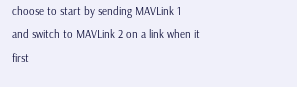choose to start by sending MAVLink 1 and switch to MAVLink 2 on a link when it first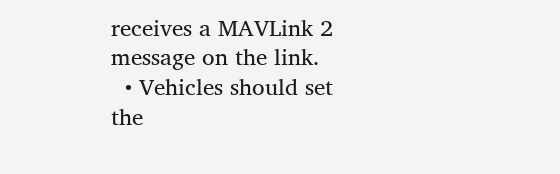receives a MAVLink 2 message on the link.
  • Vehicles should set the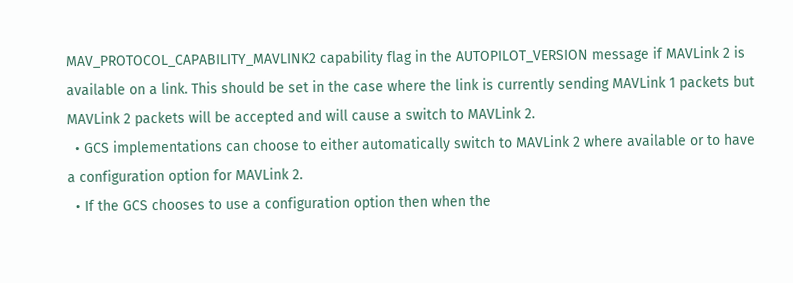MAV_PROTOCOL_CAPABILITY_MAVLINK2 capability flag in the AUTOPILOT_VERSION message if MAVLink 2 is available on a link. This should be set in the case where the link is currently sending MAVLink 1 packets but MAVLink 2 packets will be accepted and will cause a switch to MAVLink 2.
  • GCS implementations can choose to either automatically switch to MAVLink 2 where available or to have a configuration option for MAVLink 2.
  • If the GCS chooses to use a configuration option then when the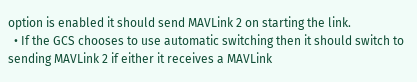option is enabled it should send MAVLink 2 on starting the link.
  • If the GCS chooses to use automatic switching then it should switch to sending MAVLink 2 if either it receives a MAVLink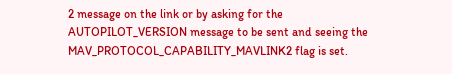2 message on the link or by asking for the AUTOPILOT_VERSION message to be sent and seeing the MAV_PROTOCOL_CAPABILITY_MAVLINK2 flag is set.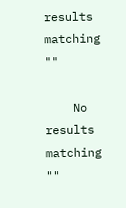results matching ""

    No results matching ""